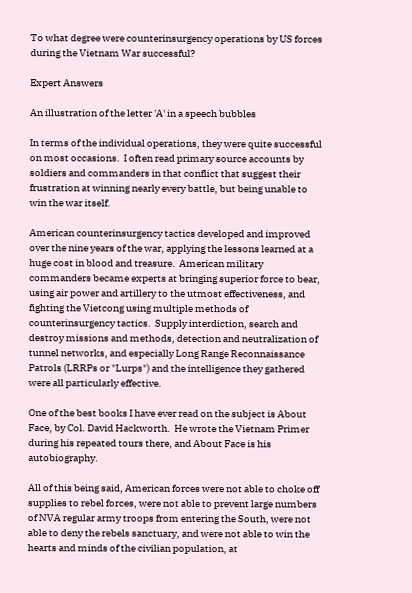To what degree were counterinsurgency operations by US forces during the Vietnam War successful?

Expert Answers

An illustration of the letter 'A' in a speech bubbles

In terms of the individual operations, they were quite successful on most occasions.  I often read primary source accounts by soldiers and commanders in that conflict that suggest their frustration at winning nearly every battle, but being unable to win the war itself.

American counterinsurgency tactics developed and improved over the nine years of the war, applying the lessons learned at a huge cost in blood and treasure.  American military commanders became experts at bringing superior force to bear, using air power and artillery to the utmost effectiveness, and fighting the Vietcong using multiple methods of counterinsurgency tactics.  Supply interdiction, search and destroy missions and methods, detection and neutralization of tunnel networks, and especially Long Range Reconnaissance Patrols (LRRPs or "Lurps") and the intelligence they gathered were all particularly effective.

One of the best books I have ever read on the subject is About Face, by Col. David Hackworth.  He wrote the Vietnam Primer during his repeated tours there, and About Face is his autobiography.

All of this being said, American forces were not able to choke off supplies to rebel forces, were not able to prevent large numbers of NVA regular army troops from entering the South, were not able to deny the rebels sanctuary, and were not able to win the hearts and minds of the civilian population, at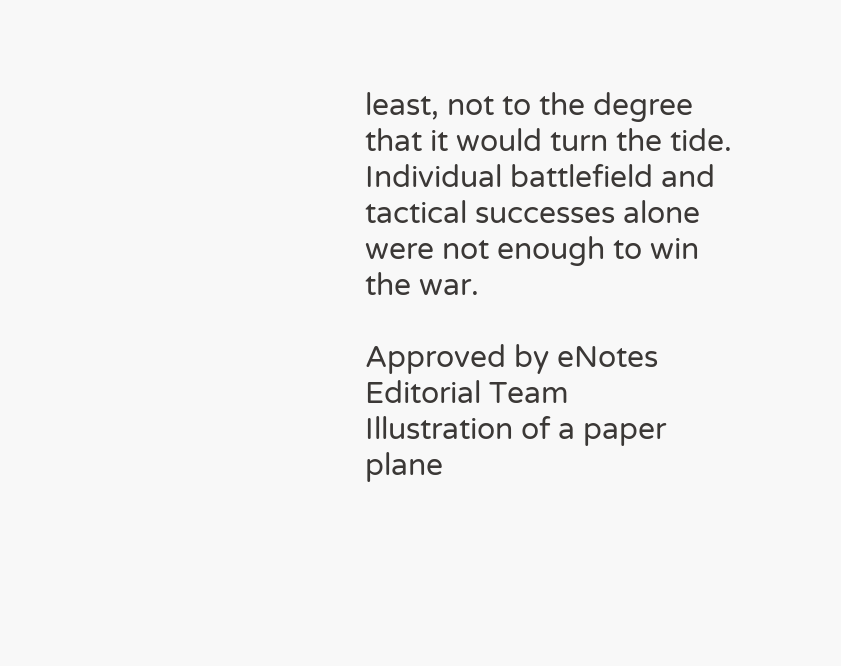least, not to the degree that it would turn the tide.  Individual battlefield and tactical successes alone were not enough to win the war.

Approved by eNotes Editorial Team
Illustration of a paper plane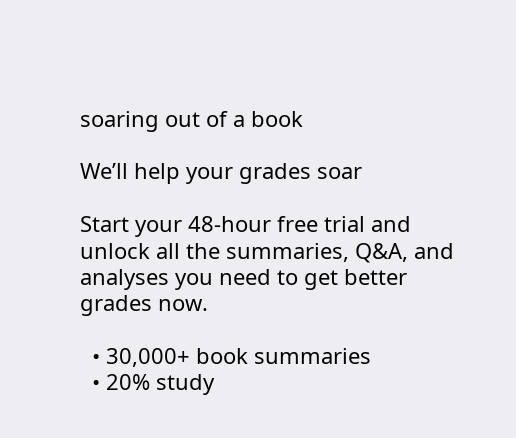soaring out of a book

We’ll help your grades soar

Start your 48-hour free trial and unlock all the summaries, Q&A, and analyses you need to get better grades now.

  • 30,000+ book summaries
  • 20% study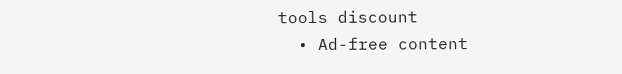tools discount
  • Ad-free content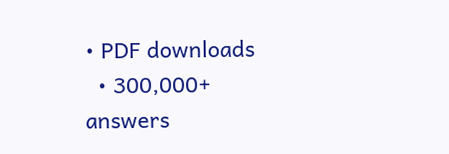• PDF downloads
  • 300,000+ answers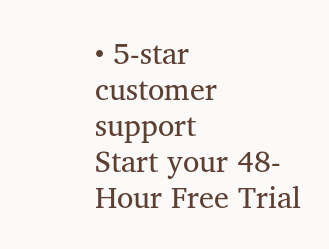• 5-star customer support
Start your 48-Hour Free Trial